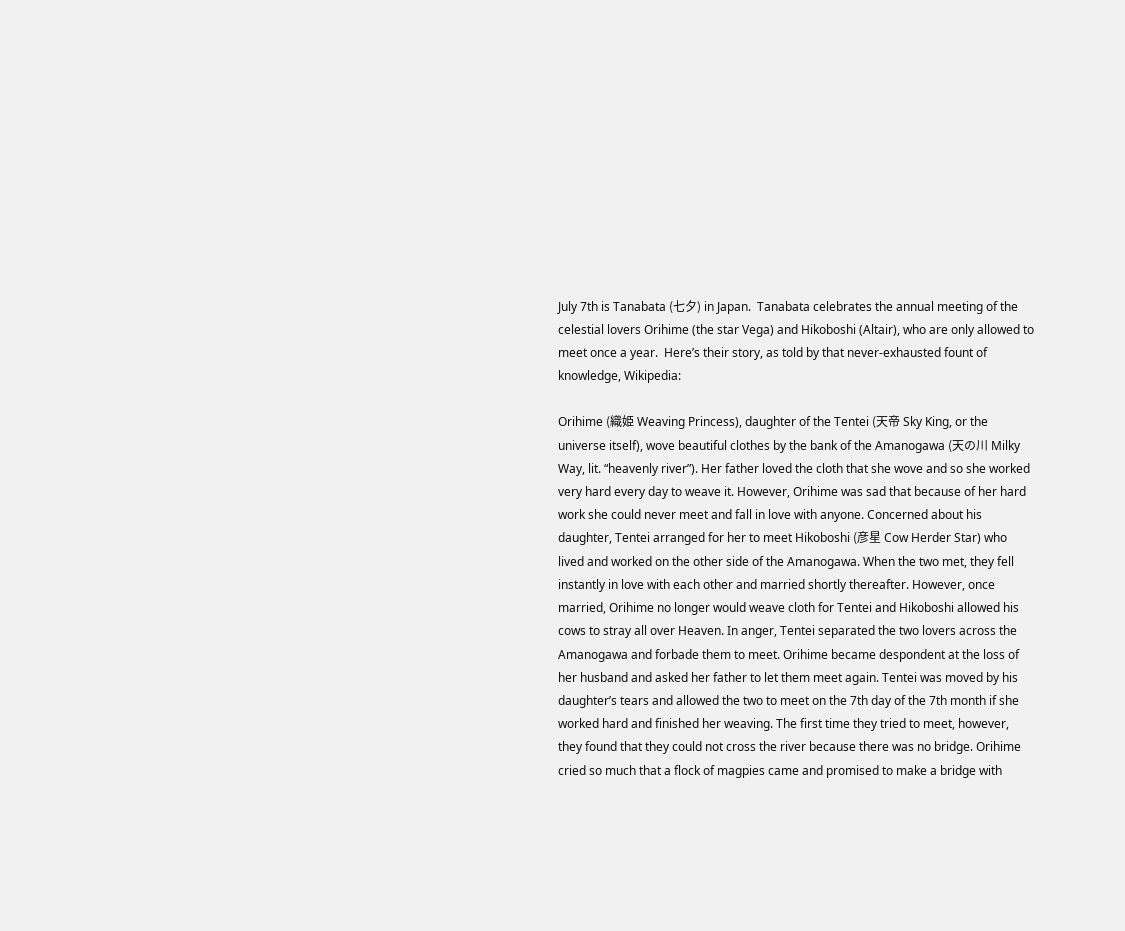July 7th is Tanabata (七夕) in Japan.  Tanabata celebrates the annual meeting of the celestial lovers Orihime (the star Vega) and Hikoboshi (Altair), who are only allowed to meet once a year.  Here’s their story, as told by that never-exhausted fount of knowledge, Wikipedia:

Orihime (織姫 Weaving Princess), daughter of the Tentei (天帝 Sky King, or the universe itself), wove beautiful clothes by the bank of the Amanogawa (天の川 Milky Way, lit. “heavenly river”). Her father loved the cloth that she wove and so she worked very hard every day to weave it. However, Orihime was sad that because of her hard work she could never meet and fall in love with anyone. Concerned about his daughter, Tentei arranged for her to meet Hikoboshi (彦星 Cow Herder Star) who lived and worked on the other side of the Amanogawa. When the two met, they fell instantly in love with each other and married shortly thereafter. However, once married, Orihime no longer would weave cloth for Tentei and Hikoboshi allowed his cows to stray all over Heaven. In anger, Tentei separated the two lovers across the Amanogawa and forbade them to meet. Orihime became despondent at the loss of her husband and asked her father to let them meet again. Tentei was moved by his daughter’s tears and allowed the two to meet on the 7th day of the 7th month if she worked hard and finished her weaving. The first time they tried to meet, however, they found that they could not cross the river because there was no bridge. Orihime cried so much that a flock of magpies came and promised to make a bridge with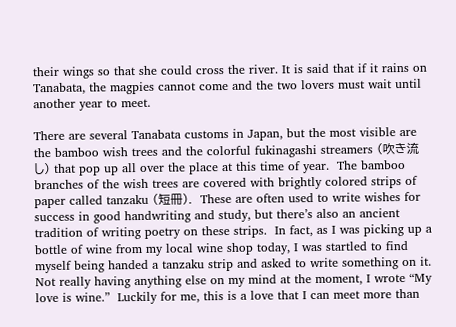their wings so that she could cross the river. It is said that if it rains on Tanabata, the magpies cannot come and the two lovers must wait until another year to meet.

There are several Tanabata customs in Japan, but the most visible are the bamboo wish trees and the colorful fukinagashi streamers (吹き流し) that pop up all over the place at this time of year.  The bamboo branches of the wish trees are covered with brightly colored strips of paper called tanzaku (短冊).  These are often used to write wishes for success in good handwriting and study, but there’s also an ancient tradition of writing poetry on these strips.  In fact, as I was picking up a bottle of wine from my local wine shop today, I was startled to find myself being handed a tanzaku strip and asked to write something on it.  Not really having anything else on my mind at the moment, I wrote “My love is wine.”  Luckily for me, this is a love that I can meet more than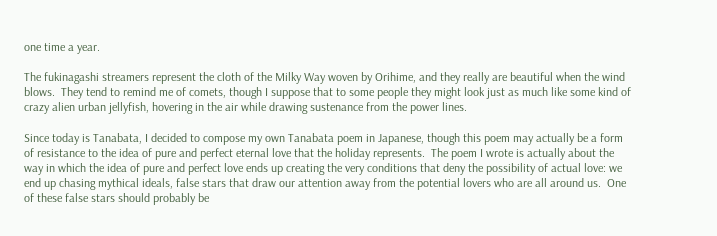one time a year.

The fukinagashi streamers represent the cloth of the Milky Way woven by Orihime, and they really are beautiful when the wind blows.  They tend to remind me of comets, though I suppose that to some people they might look just as much like some kind of crazy alien urban jellyfish, hovering in the air while drawing sustenance from the power lines.

Since today is Tanabata, I decided to compose my own Tanabata poem in Japanese, though this poem may actually be a form of resistance to the idea of pure and perfect eternal love that the holiday represents.  The poem I wrote is actually about the way in which the idea of pure and perfect love ends up creating the very conditions that deny the possibility of actual love: we end up chasing mythical ideals, false stars that draw our attention away from the potential lovers who are all around us.  One of these false stars should probably be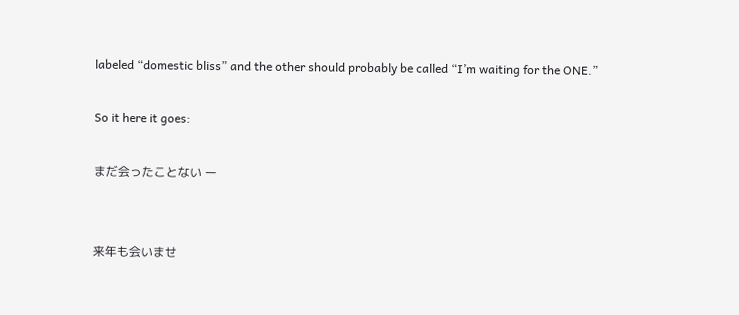labeled “domestic bliss” and the other should probably be called “I’m waiting for the ONE.”

So it here it goes:

まだ会ったことない ー


来年も会いませ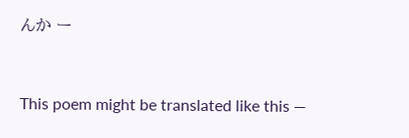んか ー



This poem might be translated like this —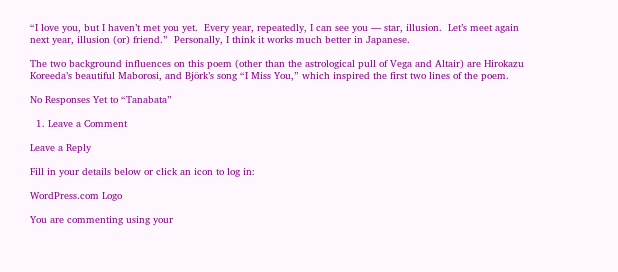“I love you, but I haven’t met you yet.  Every year, repeatedly, I can see you — star, illusion.  Let’s meet again next year, illusion (or) friend.”  Personally, I think it works much better in Japanese.

The two background influences on this poem (other than the astrological pull of Vega and Altair) are Hirokazu Koreeda’s beautiful Maborosi, and Björk’s song “I Miss You,” which inspired the first two lines of the poem.

No Responses Yet to “Tanabata”

  1. Leave a Comment

Leave a Reply

Fill in your details below or click an icon to log in:

WordPress.com Logo

You are commenting using your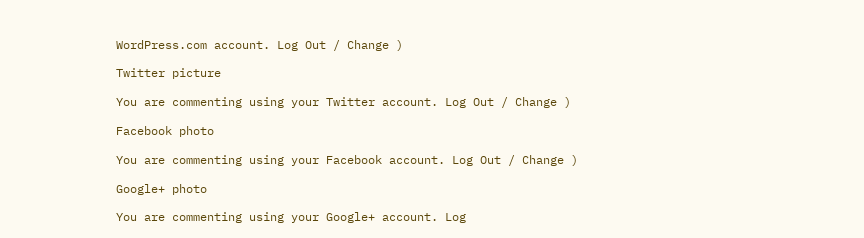WordPress.com account. Log Out / Change )

Twitter picture

You are commenting using your Twitter account. Log Out / Change )

Facebook photo

You are commenting using your Facebook account. Log Out / Change )

Google+ photo

You are commenting using your Google+ account. Log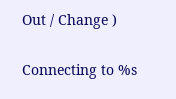Out / Change )

Connecting to %s